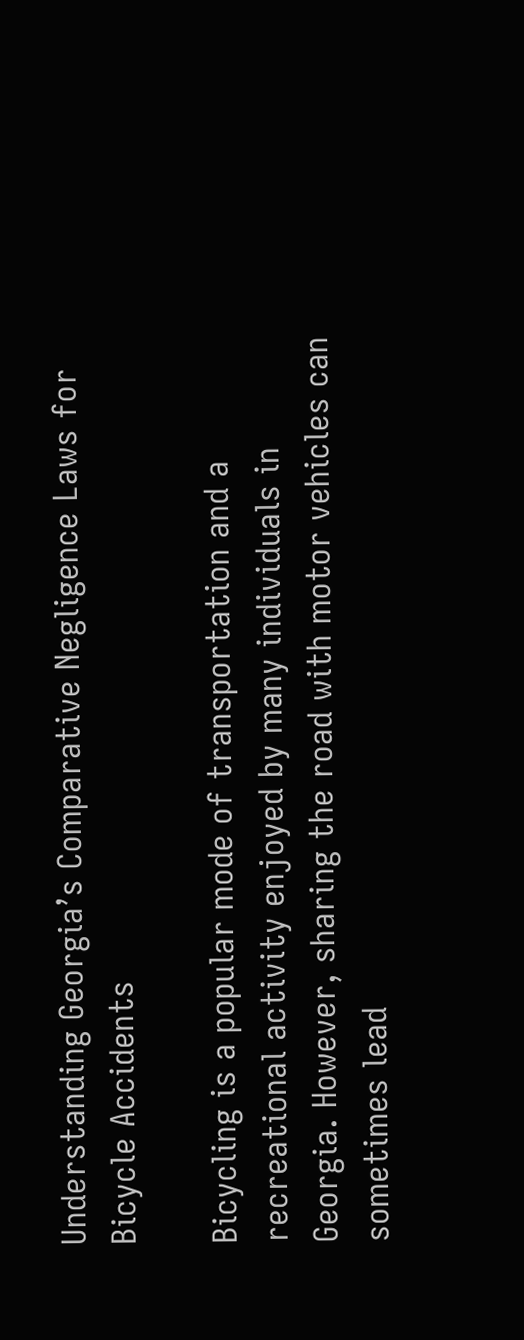Understanding Georgia’s Comparative Negligence Laws for Bicycle Accidents

Bicycling is a popular mode of transportation and a recreational activity enjoyed by many individuals in Georgia. However, sharing the road with motor vehicles can sometimes lead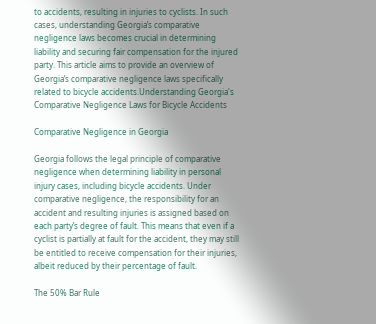to accidents, resulting in injuries to cyclists. In such cases, understanding Georgia’s comparative negligence laws becomes crucial in determining liability and securing fair compensation for the injured party. This article aims to provide an overview of Georgia’s comparative negligence laws specifically related to bicycle accidents.Understanding Georgia's Comparative Negligence Laws for Bicycle Accidents

Comparative Negligence in Georgia

Georgia follows the legal principle of comparative negligence when determining liability in personal injury cases, including bicycle accidents. Under comparative negligence, the responsibility for an accident and resulting injuries is assigned based on each party’s degree of fault. This means that even if a cyclist is partially at fault for the accident, they may still be entitled to receive compensation for their injuries, albeit reduced by their percentage of fault.

The 50% Bar Rule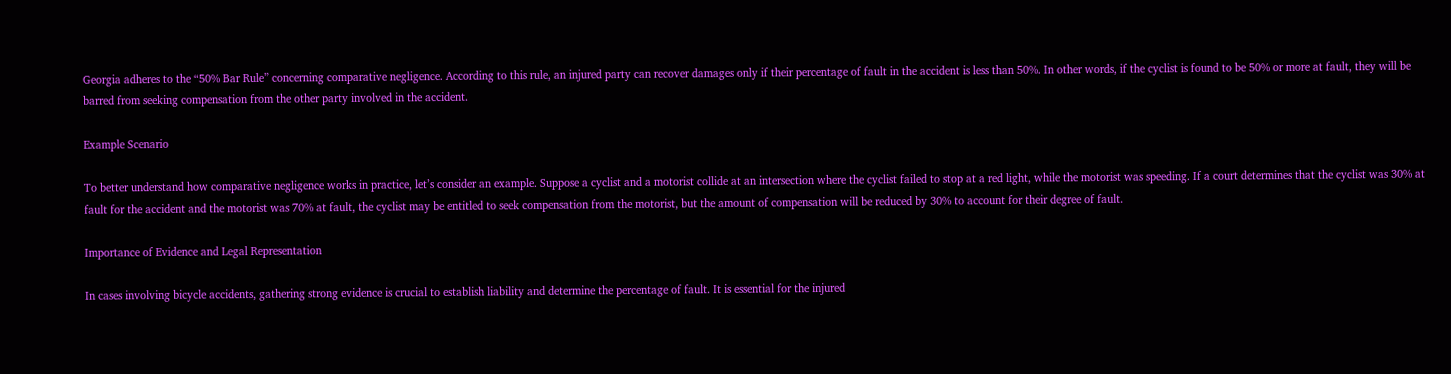Georgia adheres to the “50% Bar Rule” concerning comparative negligence. According to this rule, an injured party can recover damages only if their percentage of fault in the accident is less than 50%. In other words, if the cyclist is found to be 50% or more at fault, they will be barred from seeking compensation from the other party involved in the accident.

Example Scenario

To better understand how comparative negligence works in practice, let’s consider an example. Suppose a cyclist and a motorist collide at an intersection where the cyclist failed to stop at a red light, while the motorist was speeding. If a court determines that the cyclist was 30% at fault for the accident and the motorist was 70% at fault, the cyclist may be entitled to seek compensation from the motorist, but the amount of compensation will be reduced by 30% to account for their degree of fault.

Importance of Evidence and Legal Representation

In cases involving bicycle accidents, gathering strong evidence is crucial to establish liability and determine the percentage of fault. It is essential for the injured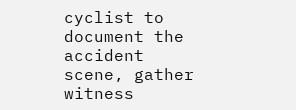cyclist to document the accident scene, gather witness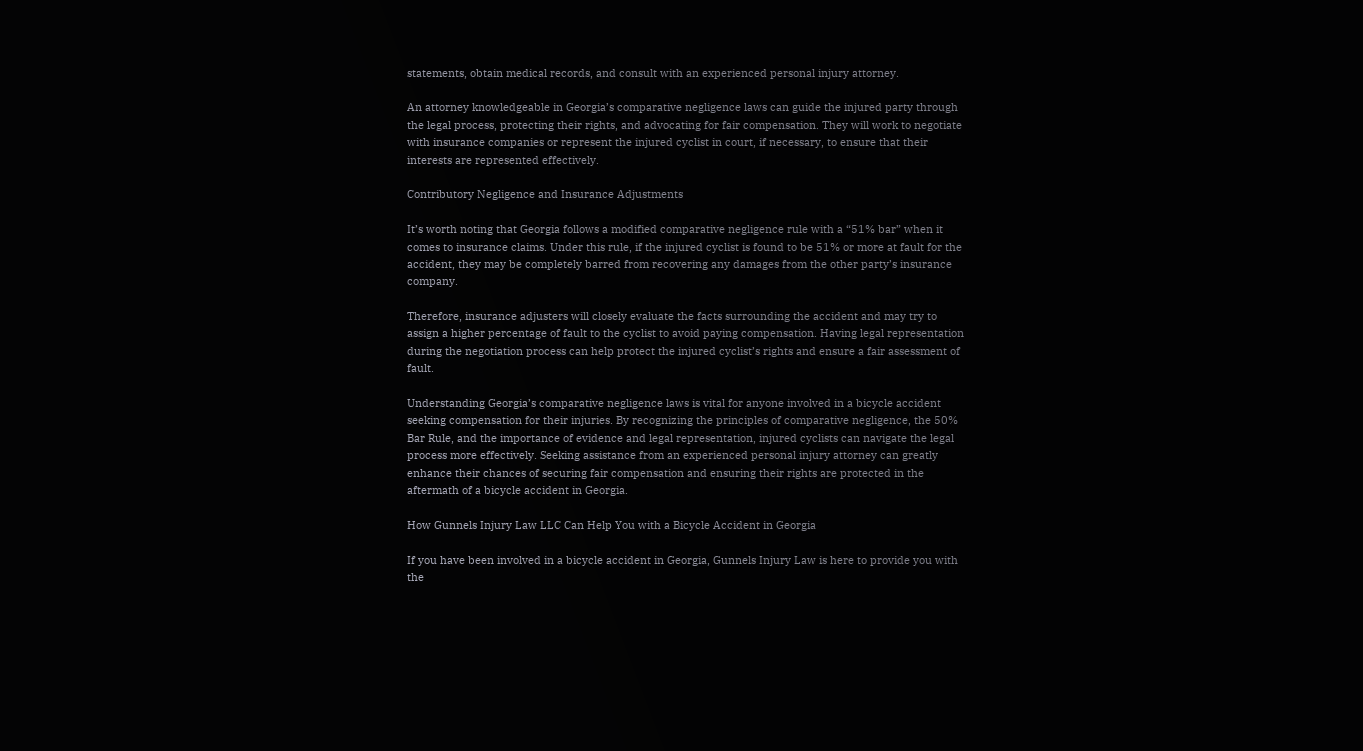statements, obtain medical records, and consult with an experienced personal injury attorney.

An attorney knowledgeable in Georgia’s comparative negligence laws can guide the injured party through the legal process, protecting their rights, and advocating for fair compensation. They will work to negotiate with insurance companies or represent the injured cyclist in court, if necessary, to ensure that their interests are represented effectively.

Contributory Negligence and Insurance Adjustments

It’s worth noting that Georgia follows a modified comparative negligence rule with a “51% bar” when it comes to insurance claims. Under this rule, if the injured cyclist is found to be 51% or more at fault for the accident, they may be completely barred from recovering any damages from the other party’s insurance company.

Therefore, insurance adjusters will closely evaluate the facts surrounding the accident and may try to assign a higher percentage of fault to the cyclist to avoid paying compensation. Having legal representation during the negotiation process can help protect the injured cyclist’s rights and ensure a fair assessment of fault.

Understanding Georgia’s comparative negligence laws is vital for anyone involved in a bicycle accident seeking compensation for their injuries. By recognizing the principles of comparative negligence, the 50% Bar Rule, and the importance of evidence and legal representation, injured cyclists can navigate the legal process more effectively. Seeking assistance from an experienced personal injury attorney can greatly enhance their chances of securing fair compensation and ensuring their rights are protected in the aftermath of a bicycle accident in Georgia.

How Gunnels Injury Law LLC Can Help You with a Bicycle Accident in Georgia

If you have been involved in a bicycle accident in Georgia, Gunnels Injury Law is here to provide you with the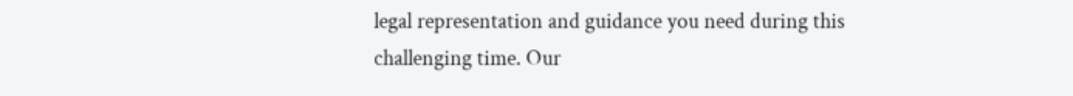legal representation and guidance you need during this challenging time. Our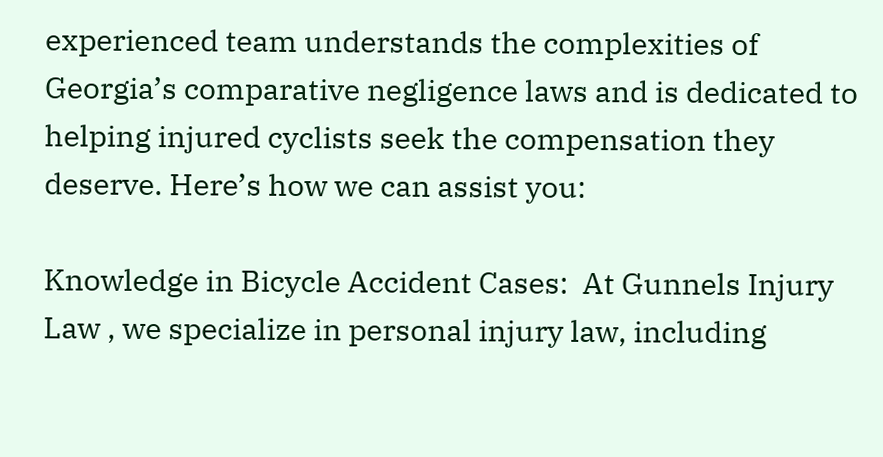experienced team understands the complexities of Georgia’s comparative negligence laws and is dedicated to helping injured cyclists seek the compensation they deserve. Here’s how we can assist you:

Knowledge in Bicycle Accident Cases:  At Gunnels Injury Law , we specialize in personal injury law, including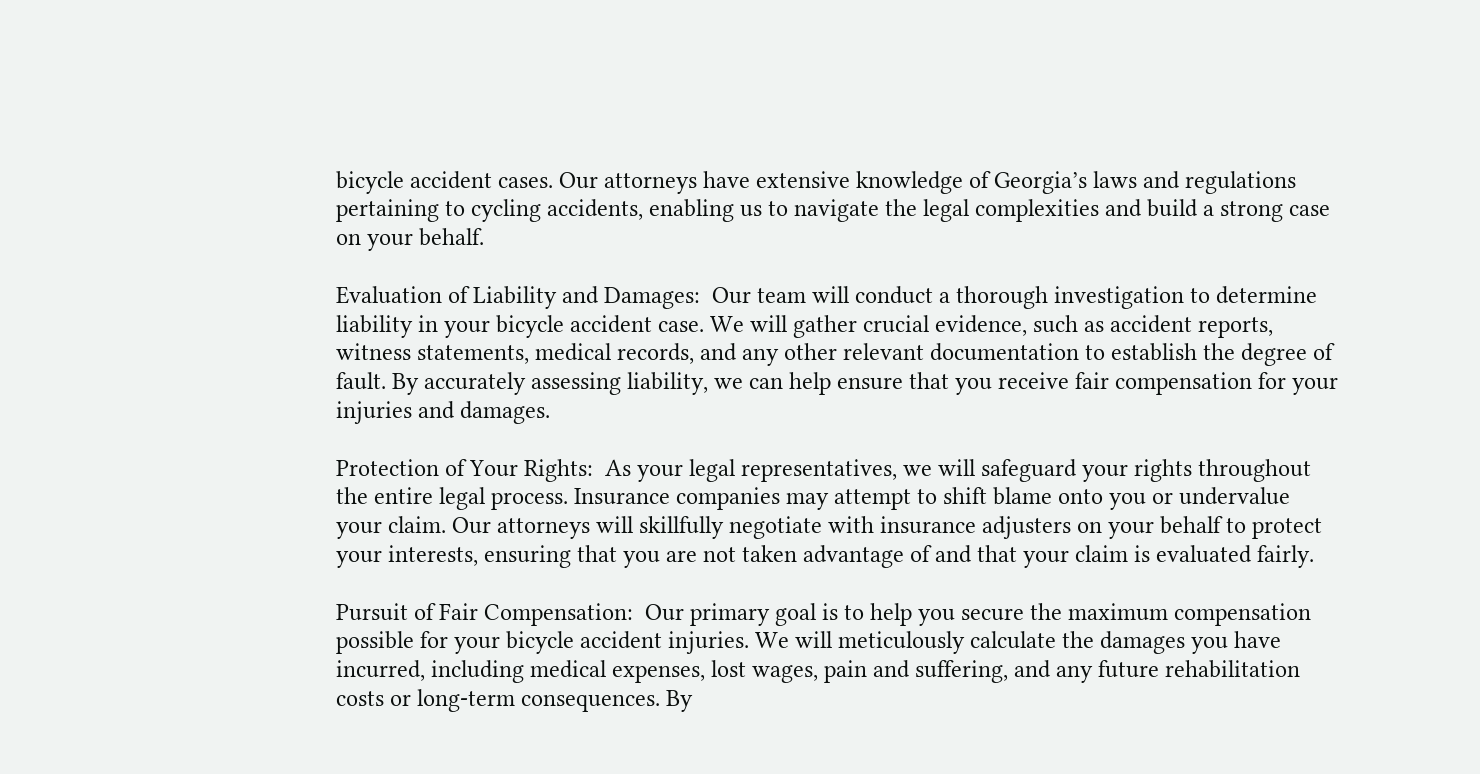bicycle accident cases. Our attorneys have extensive knowledge of Georgia’s laws and regulations pertaining to cycling accidents, enabling us to navigate the legal complexities and build a strong case on your behalf.

Evaluation of Liability and Damages:  Our team will conduct a thorough investigation to determine liability in your bicycle accident case. We will gather crucial evidence, such as accident reports, witness statements, medical records, and any other relevant documentation to establish the degree of fault. By accurately assessing liability, we can help ensure that you receive fair compensation for your injuries and damages.

Protection of Your Rights:  As your legal representatives, we will safeguard your rights throughout the entire legal process. Insurance companies may attempt to shift blame onto you or undervalue your claim. Our attorneys will skillfully negotiate with insurance adjusters on your behalf to protect your interests, ensuring that you are not taken advantage of and that your claim is evaluated fairly.

Pursuit of Fair Compensation:  Our primary goal is to help you secure the maximum compensation possible for your bicycle accident injuries. We will meticulously calculate the damages you have incurred, including medical expenses, lost wages, pain and suffering, and any future rehabilitation costs or long-term consequences. By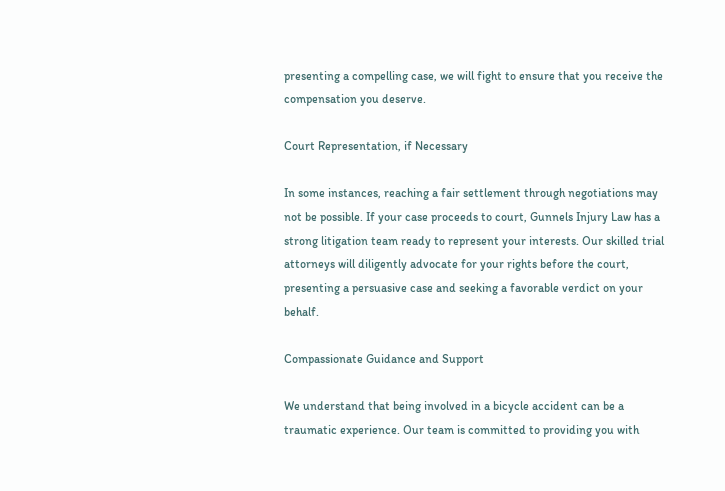presenting a compelling case, we will fight to ensure that you receive the compensation you deserve.

Court Representation, if Necessary

In some instances, reaching a fair settlement through negotiations may not be possible. If your case proceeds to court, Gunnels Injury Law has a strong litigation team ready to represent your interests. Our skilled trial attorneys will diligently advocate for your rights before the court, presenting a persuasive case and seeking a favorable verdict on your behalf.

Compassionate Guidance and Support

We understand that being involved in a bicycle accident can be a traumatic experience. Our team is committed to providing you with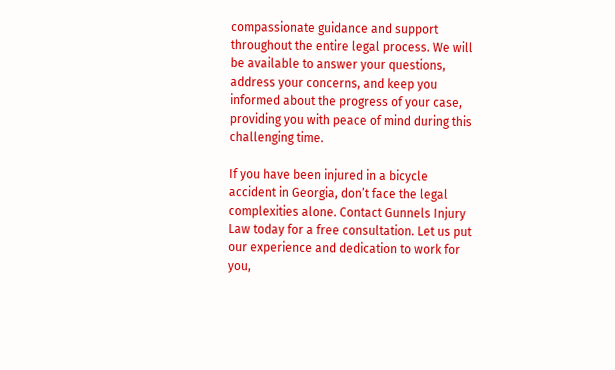compassionate guidance and support throughout the entire legal process. We will be available to answer your questions, address your concerns, and keep you informed about the progress of your case, providing you with peace of mind during this challenging time.

If you have been injured in a bicycle accident in Georgia, don’t face the legal complexities alone. Contact Gunnels Injury Law today for a free consultation. Let us put our experience and dedication to work for you,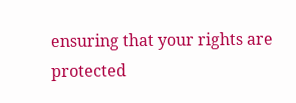ensuring that your rights are protected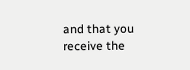and that you receive the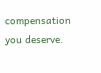compensation you deserve.